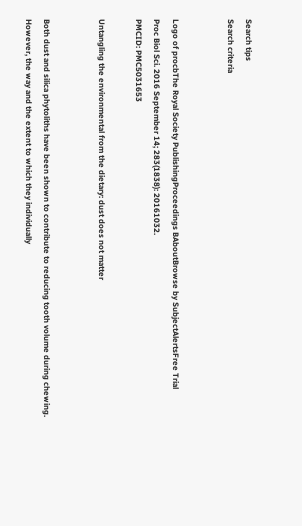Search tips
Search criteria


Logo of procbThe Royal Society PublishingProceedings BAboutBrowse by SubjectAlertsFree Trial
Proc Biol Sci. 2016 September 14; 283(1838): 20161032.
PMCID: PMC5031653

Untangling the environmental from the dietary: dust does not matter


Both dust and silica phytoliths have been shown to contribute to reducing tooth volume during chewing. However, the way and the extent to which they individually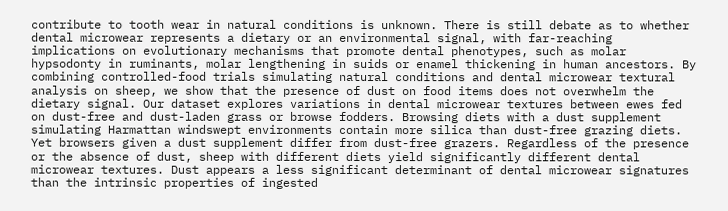contribute to tooth wear in natural conditions is unknown. There is still debate as to whether dental microwear represents a dietary or an environmental signal, with far-reaching implications on evolutionary mechanisms that promote dental phenotypes, such as molar hypsodonty in ruminants, molar lengthening in suids or enamel thickening in human ancestors. By combining controlled-food trials simulating natural conditions and dental microwear textural analysis on sheep, we show that the presence of dust on food items does not overwhelm the dietary signal. Our dataset explores variations in dental microwear textures between ewes fed on dust-free and dust-laden grass or browse fodders. Browsing diets with a dust supplement simulating Harmattan windswept environments contain more silica than dust-free grazing diets. Yet browsers given a dust supplement differ from dust-free grazers. Regardless of the presence or the absence of dust, sheep with different diets yield significantly different dental microwear textures. Dust appears a less significant determinant of dental microwear signatures than the intrinsic properties of ingested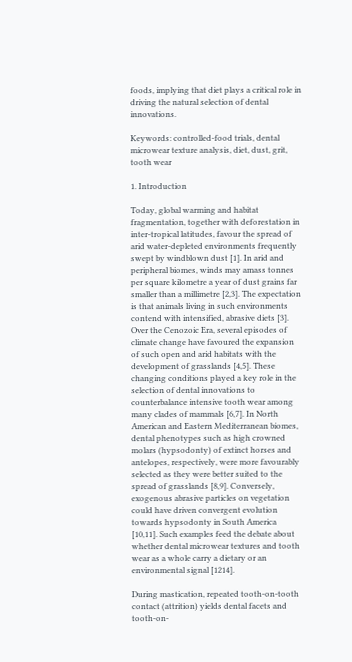foods, implying that diet plays a critical role in driving the natural selection of dental innovations.

Keywords: controlled-food trials, dental microwear texture analysis, diet, dust, grit, tooth wear

1. Introduction

Today, global warming and habitat fragmentation, together with deforestation in inter-tropical latitudes, favour the spread of arid water-depleted environments frequently swept by windblown dust [1]. In arid and peripheral biomes, winds may amass tonnes per square kilometre a year of dust grains far smaller than a millimetre [2,3]. The expectation is that animals living in such environments contend with intensified, abrasive diets [3]. Over the Cenozoic Era, several episodes of climate change have favoured the expansion of such open and arid habitats with the development of grasslands [4,5]. These changing conditions played a key role in the selection of dental innovations to counterbalance intensive tooth wear among many clades of mammals [6,7]. In North American and Eastern Mediterranean biomes, dental phenotypes such as high crowned molars (hypsodonty) of extinct horses and antelopes, respectively, were more favourably selected as they were better suited to the spread of grasslands [8,9]. Conversely, exogenous abrasive particles on vegetation could have driven convergent evolution towards hypsodonty in South America [10,11]. Such examples feed the debate about whether dental microwear textures and tooth wear as a whole carry a dietary or an environmental signal [1214].

During mastication, repeated tooth-on-tooth contact (attrition) yields dental facets and tooth-on-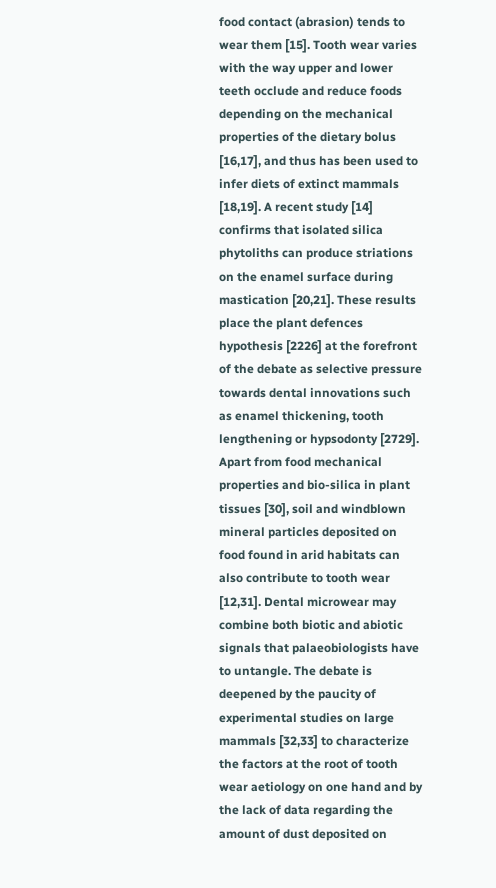food contact (abrasion) tends to wear them [15]. Tooth wear varies with the way upper and lower teeth occlude and reduce foods depending on the mechanical properties of the dietary bolus [16,17], and thus has been used to infer diets of extinct mammals [18,19]. A recent study [14] confirms that isolated silica phytoliths can produce striations on the enamel surface during mastication [20,21]. These results place the plant defences hypothesis [2226] at the forefront of the debate as selective pressure towards dental innovations such as enamel thickening, tooth lengthening or hypsodonty [2729]. Apart from food mechanical properties and bio-silica in plant tissues [30], soil and windblown mineral particles deposited on food found in arid habitats can also contribute to tooth wear [12,31]. Dental microwear may combine both biotic and abiotic signals that palaeobiologists have to untangle. The debate is deepened by the paucity of experimental studies on large mammals [32,33] to characterize the factors at the root of tooth wear aetiology on one hand and by the lack of data regarding the amount of dust deposited on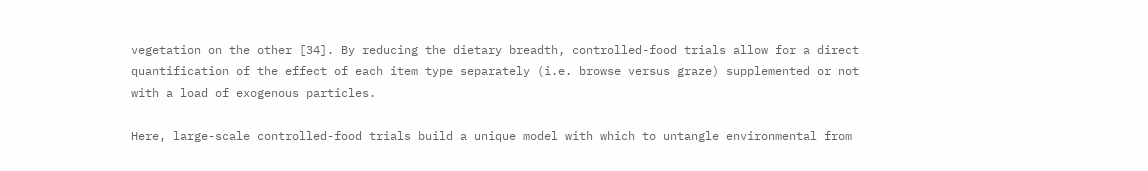vegetation on the other [34]. By reducing the dietary breadth, controlled-food trials allow for a direct quantification of the effect of each item type separately (i.e. browse versus graze) supplemented or not with a load of exogenous particles.

Here, large-scale controlled-food trials build a unique model with which to untangle environmental from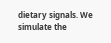dietary signals. We simulate the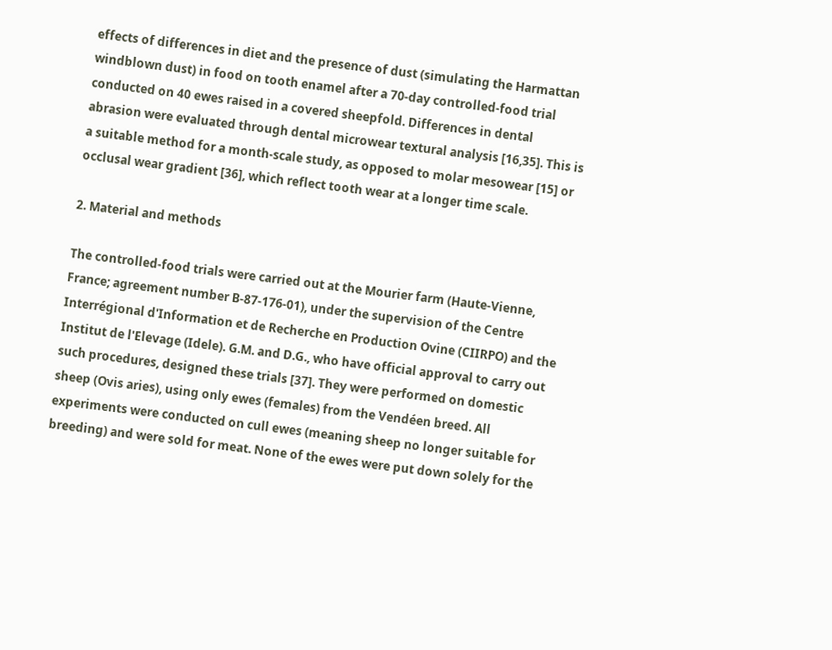effects of differences in diet and the presence of dust (simulating the Harmattan windblown dust) in food on tooth enamel after a 70-day controlled-food trial conducted on 40 ewes raised in a covered sheepfold. Differences in dental abrasion were evaluated through dental microwear textural analysis [16,35]. This is a suitable method for a month-scale study, as opposed to molar mesowear [15] or occlusal wear gradient [36], which reflect tooth wear at a longer time scale.

2. Material and methods

The controlled-food trials were carried out at the Mourier farm (Haute-Vienne, France; agreement number B-87-176-01), under the supervision of the Centre Interrégional d'Information et de Recherche en Production Ovine (CIIRPO) and the Institut de l'Elevage (Idele). G.M. and D.G., who have official approval to carry out such procedures, designed these trials [37]. They were performed on domestic sheep (Ovis aries), using only ewes (females) from the Vendéen breed. All experiments were conducted on cull ewes (meaning sheep no longer suitable for breeding) and were sold for meat. None of the ewes were put down solely for the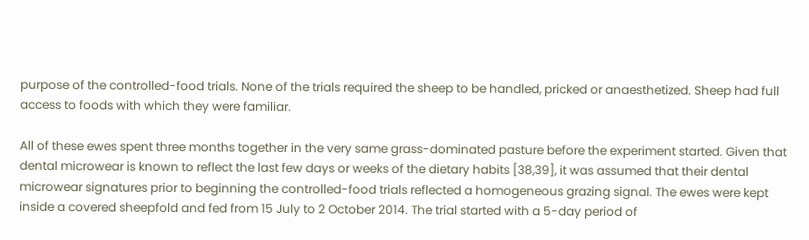purpose of the controlled-food trials. None of the trials required the sheep to be handled, pricked or anaesthetized. Sheep had full access to foods with which they were familiar.

All of these ewes spent three months together in the very same grass-dominated pasture before the experiment started. Given that dental microwear is known to reflect the last few days or weeks of the dietary habits [38,39], it was assumed that their dental microwear signatures prior to beginning the controlled-food trials reflected a homogeneous grazing signal. The ewes were kept inside a covered sheepfold and fed from 15 July to 2 October 2014. The trial started with a 5-day period of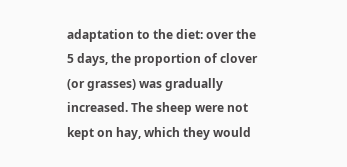adaptation to the diet: over the 5 days, the proportion of clover (or grasses) was gradually increased. The sheep were not kept on hay, which they would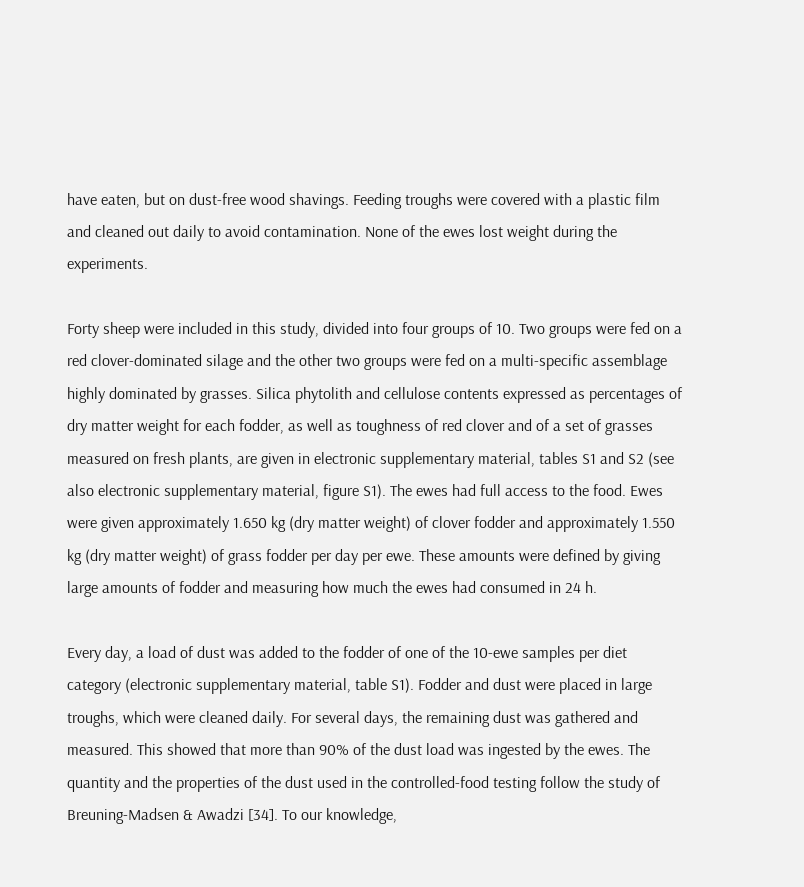have eaten, but on dust-free wood shavings. Feeding troughs were covered with a plastic film and cleaned out daily to avoid contamination. None of the ewes lost weight during the experiments.

Forty sheep were included in this study, divided into four groups of 10. Two groups were fed on a red clover-dominated silage and the other two groups were fed on a multi-specific assemblage highly dominated by grasses. Silica phytolith and cellulose contents expressed as percentages of dry matter weight for each fodder, as well as toughness of red clover and of a set of grasses measured on fresh plants, are given in electronic supplementary material, tables S1 and S2 (see also electronic supplementary material, figure S1). The ewes had full access to the food. Ewes were given approximately 1.650 kg (dry matter weight) of clover fodder and approximately 1.550 kg (dry matter weight) of grass fodder per day per ewe. These amounts were defined by giving large amounts of fodder and measuring how much the ewes had consumed in 24 h.

Every day, a load of dust was added to the fodder of one of the 10-ewe samples per diet category (electronic supplementary material, table S1). Fodder and dust were placed in large troughs, which were cleaned daily. For several days, the remaining dust was gathered and measured. This showed that more than 90% of the dust load was ingested by the ewes. The quantity and the properties of the dust used in the controlled-food testing follow the study of Breuning-Madsen & Awadzi [34]. To our knowledge,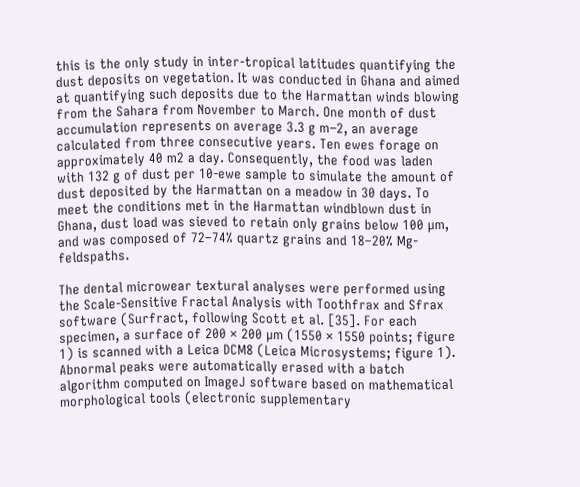this is the only study in inter-tropical latitudes quantifying the dust deposits on vegetation. It was conducted in Ghana and aimed at quantifying such deposits due to the Harmattan winds blowing from the Sahara from November to March. One month of dust accumulation represents on average 3.3 g m−2, an average calculated from three consecutive years. Ten ewes forage on approximately 40 m2 a day. Consequently, the food was laden with 132 g of dust per 10-ewe sample to simulate the amount of dust deposited by the Harmattan on a meadow in 30 days. To meet the conditions met in the Harmattan windblown dust in Ghana, dust load was sieved to retain only grains below 100 µm, and was composed of 72–74% quartz grains and 18–20% Mg-feldspaths.

The dental microwear textural analyses were performed using the Scale-Sensitive Fractal Analysis with Toothfrax and Sfrax software (Surfract, following Scott et al. [35]. For each specimen, a surface of 200 × 200 µm (1550 × 1550 points; figure 1) is scanned with a Leica DCM8 (Leica Microsystems; figure 1). Abnormal peaks were automatically erased with a batch algorithm computed on ImageJ software based on mathematical morphological tools (electronic supplementary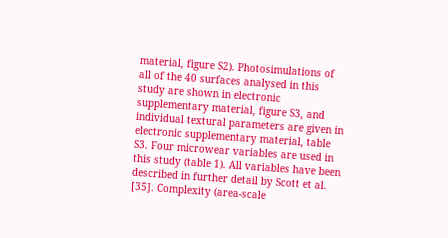material, figure S2). Photosimulations of all of the 40 surfaces analysed in this study are shown in electronic supplementary material, figure S3, and individual textural parameters are given in electronic supplementary material, table S3. Four microwear variables are used in this study (table 1). All variables have been described in further detail by Scott et al. [35]. Complexity (area-scale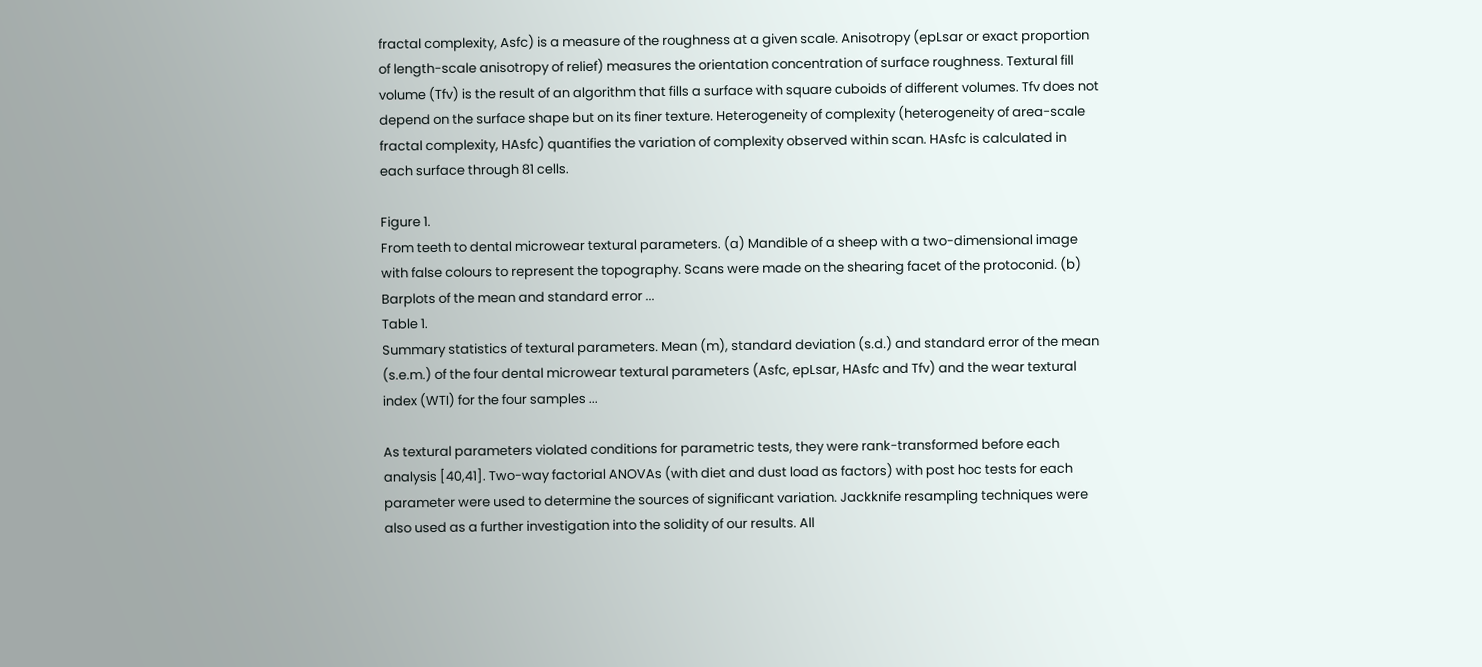fractal complexity, Asfc) is a measure of the roughness at a given scale. Anisotropy (epLsar or exact proportion of length-scale anisotropy of relief) measures the orientation concentration of surface roughness. Textural fill volume (Tfv) is the result of an algorithm that fills a surface with square cuboids of different volumes. Tfv does not depend on the surface shape but on its finer texture. Heterogeneity of complexity (heterogeneity of area-scale fractal complexity, HAsfc) quantifies the variation of complexity observed within scan. HAsfc is calculated in each surface through 81 cells.

Figure 1.
From teeth to dental microwear textural parameters. (a) Mandible of a sheep with a two-dimensional image with false colours to represent the topography. Scans were made on the shearing facet of the protoconid. (b) Barplots of the mean and standard error ...
Table 1.
Summary statistics of textural parameters. Mean (m), standard deviation (s.d.) and standard error of the mean (s.e.m.) of the four dental microwear textural parameters (Asfc, epLsar, HAsfc and Tfv) and the wear textural index (WTI) for the four samples ...

As textural parameters violated conditions for parametric tests, they were rank-transformed before each analysis [40,41]. Two-way factorial ANOVAs (with diet and dust load as factors) with post hoc tests for each parameter were used to determine the sources of significant variation. Jackknife resampling techniques were also used as a further investigation into the solidity of our results. All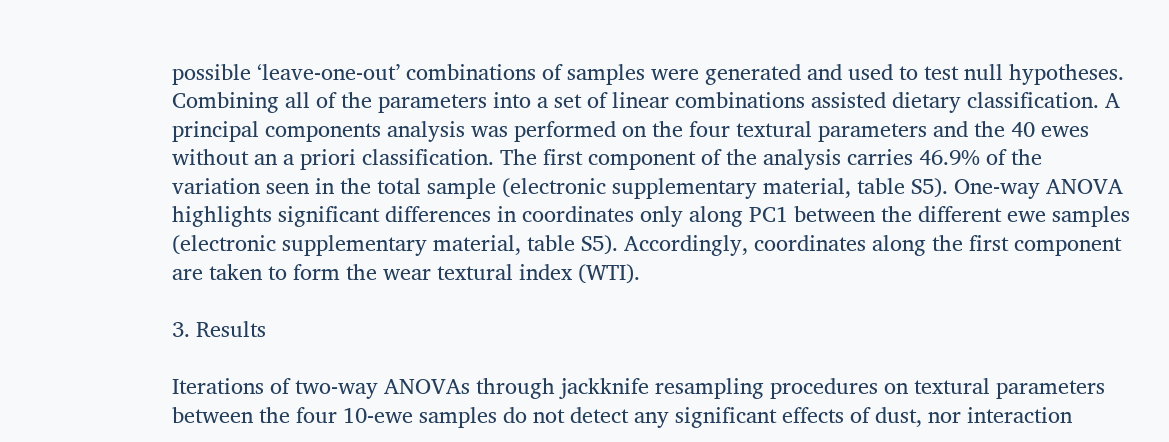possible ‘leave-one-out’ combinations of samples were generated and used to test null hypotheses. Combining all of the parameters into a set of linear combinations assisted dietary classification. A principal components analysis was performed on the four textural parameters and the 40 ewes without an a priori classification. The first component of the analysis carries 46.9% of the variation seen in the total sample (electronic supplementary material, table S5). One-way ANOVA highlights significant differences in coordinates only along PC1 between the different ewe samples (electronic supplementary material, table S5). Accordingly, coordinates along the first component are taken to form the wear textural index (WTI).

3. Results

Iterations of two-way ANOVAs through jackknife resampling procedures on textural parameters between the four 10-ewe samples do not detect any significant effects of dust, nor interaction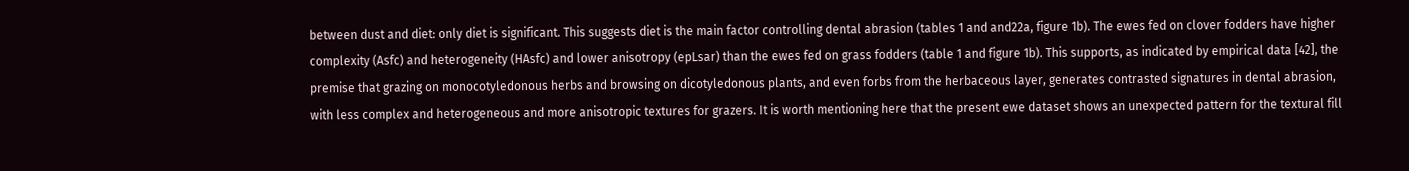between dust and diet: only diet is significant. This suggests diet is the main factor controlling dental abrasion (tables 1 and and22a, figure 1b). The ewes fed on clover fodders have higher complexity (Asfc) and heterogeneity (HAsfc) and lower anisotropy (epLsar) than the ewes fed on grass fodders (table 1 and figure 1b). This supports, as indicated by empirical data [42], the premise that grazing on monocotyledonous herbs and browsing on dicotyledonous plants, and even forbs from the herbaceous layer, generates contrasted signatures in dental abrasion, with less complex and heterogeneous and more anisotropic textures for grazers. It is worth mentioning here that the present ewe dataset shows an unexpected pattern for the textural fill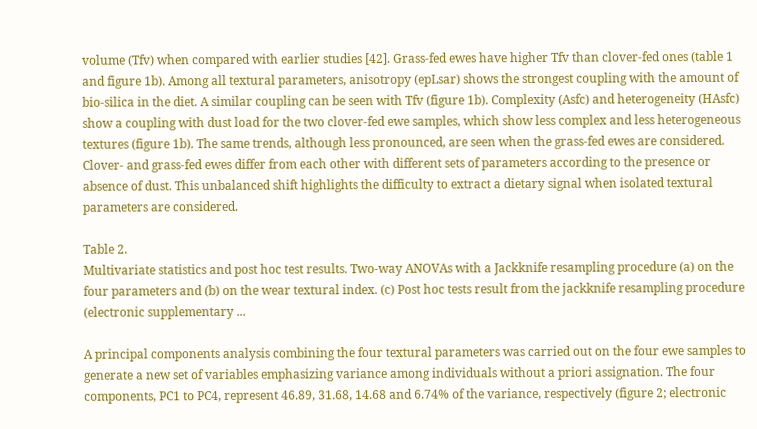volume (Tfv) when compared with earlier studies [42]. Grass-fed ewes have higher Tfv than clover-fed ones (table 1 and figure 1b). Among all textural parameters, anisotropy (epLsar) shows the strongest coupling with the amount of bio-silica in the diet. A similar coupling can be seen with Tfv (figure 1b). Complexity (Asfc) and heterogeneity (HAsfc) show a coupling with dust load for the two clover-fed ewe samples, which show less complex and less heterogeneous textures (figure 1b). The same trends, although less pronounced, are seen when the grass-fed ewes are considered. Clover- and grass-fed ewes differ from each other with different sets of parameters according to the presence or absence of dust. This unbalanced shift highlights the difficulty to extract a dietary signal when isolated textural parameters are considered.

Table 2.
Multivariate statistics and post hoc test results. Two-way ANOVAs with a Jackknife resampling procedure (a) on the four parameters and (b) on the wear textural index. (c) Post hoc tests result from the jackknife resampling procedure (electronic supplementary ...

A principal components analysis combining the four textural parameters was carried out on the four ewe samples to generate a new set of variables emphasizing variance among individuals without a priori assignation. The four components, PC1 to PC4, represent 46.89, 31.68, 14.68 and 6.74% of the variance, respectively (figure 2; electronic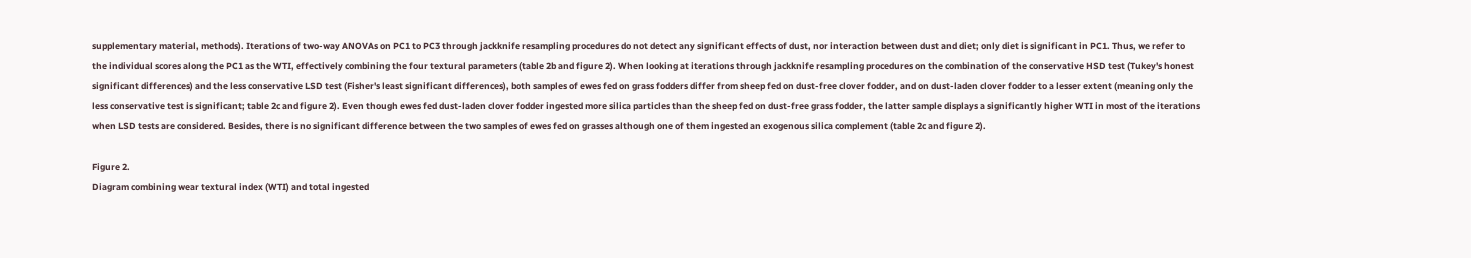supplementary material, methods). Iterations of two-way ANOVAs on PC1 to PC3 through jackknife resampling procedures do not detect any significant effects of dust, nor interaction between dust and diet; only diet is significant in PC1. Thus, we refer to the individual scores along the PC1 as the WTI, effectively combining the four textural parameters (table 2b and figure 2). When looking at iterations through jackknife resampling procedures on the combination of the conservative HSD test (Tukey's honest significant differences) and the less conservative LSD test (Fisher's least significant differences), both samples of ewes fed on grass fodders differ from sheep fed on dust-free clover fodder, and on dust-laden clover fodder to a lesser extent (meaning only the less conservative test is significant; table 2c and figure 2). Even though ewes fed dust-laden clover fodder ingested more silica particles than the sheep fed on dust-free grass fodder, the latter sample displays a significantly higher WTI in most of the iterations when LSD tests are considered. Besides, there is no significant difference between the two samples of ewes fed on grasses although one of them ingested an exogenous silica complement (table 2c and figure 2).

Figure 2.
Diagram combining wear textural index (WTI) and total ingested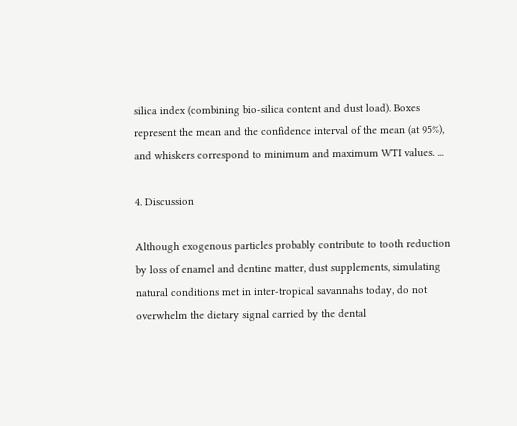silica index (combining bio-silica content and dust load). Boxes represent the mean and the confidence interval of the mean (at 95%), and whiskers correspond to minimum and maximum WTI values. ...

4. Discussion

Although exogenous particles probably contribute to tooth reduction by loss of enamel and dentine matter, dust supplements, simulating natural conditions met in inter-tropical savannahs today, do not overwhelm the dietary signal carried by the dental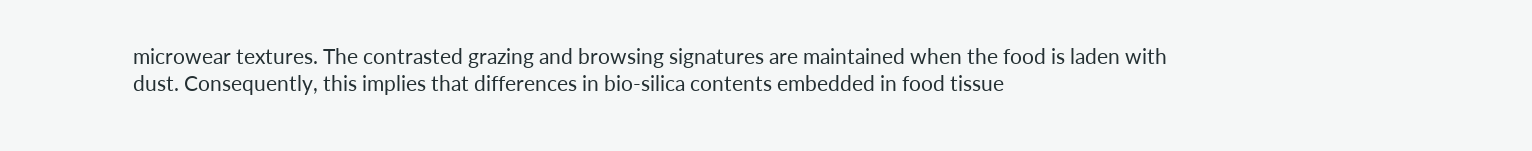microwear textures. The contrasted grazing and browsing signatures are maintained when the food is laden with dust. Consequently, this implies that differences in bio-silica contents embedded in food tissue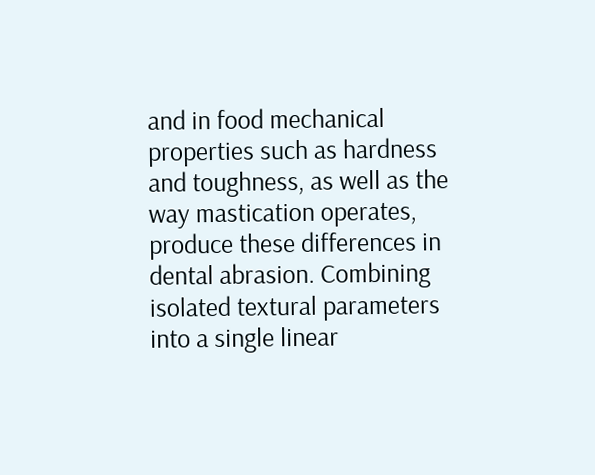and in food mechanical properties such as hardness and toughness, as well as the way mastication operates, produce these differences in dental abrasion. Combining isolated textural parameters into a single linear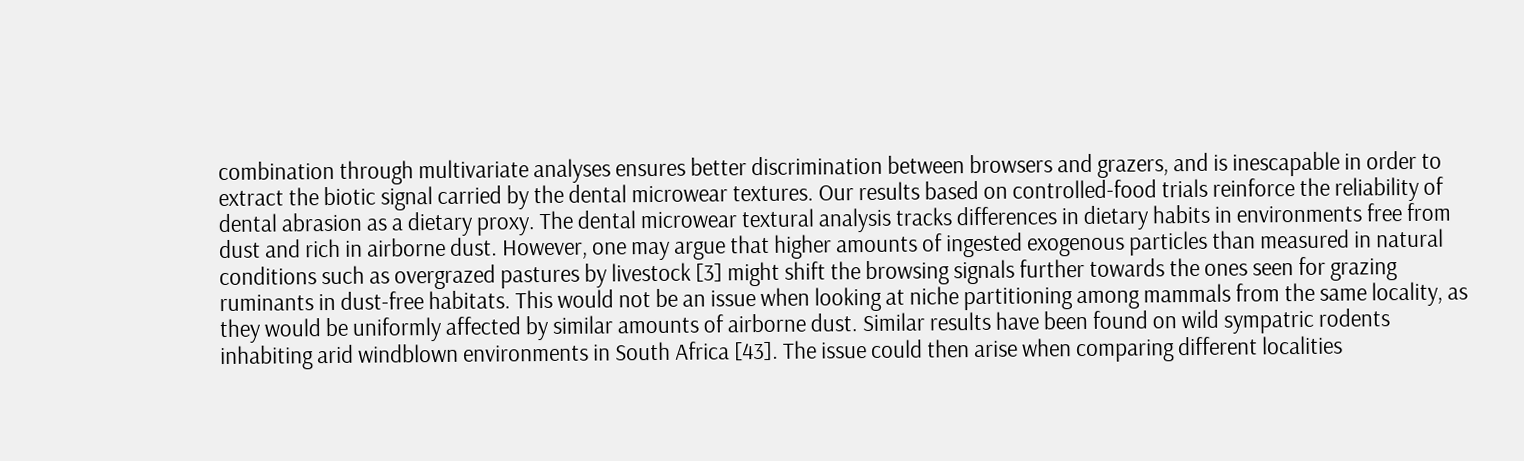combination through multivariate analyses ensures better discrimination between browsers and grazers, and is inescapable in order to extract the biotic signal carried by the dental microwear textures. Our results based on controlled-food trials reinforce the reliability of dental abrasion as a dietary proxy. The dental microwear textural analysis tracks differences in dietary habits in environments free from dust and rich in airborne dust. However, one may argue that higher amounts of ingested exogenous particles than measured in natural conditions such as overgrazed pastures by livestock [3] might shift the browsing signals further towards the ones seen for grazing ruminants in dust-free habitats. This would not be an issue when looking at niche partitioning among mammals from the same locality, as they would be uniformly affected by similar amounts of airborne dust. Similar results have been found on wild sympatric rodents inhabiting arid windblown environments in South Africa [43]. The issue could then arise when comparing different localities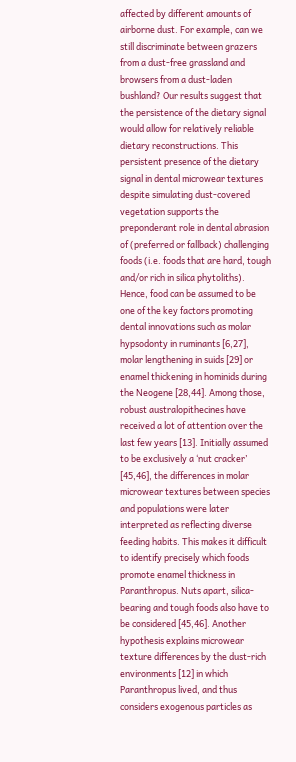affected by different amounts of airborne dust. For example, can we still discriminate between grazers from a dust-free grassland and browsers from a dust-laden bushland? Our results suggest that the persistence of the dietary signal would allow for relatively reliable dietary reconstructions. This persistent presence of the dietary signal in dental microwear textures despite simulating dust-covered vegetation supports the preponderant role in dental abrasion of (preferred or fallback) challenging foods (i.e. foods that are hard, tough and/or rich in silica phytoliths). Hence, food can be assumed to be one of the key factors promoting dental innovations such as molar hypsodonty in ruminants [6,27], molar lengthening in suids [29] or enamel thickening in hominids during the Neogene [28,44]. Among those, robust australopithecines have received a lot of attention over the last few years [13]. Initially assumed to be exclusively a ‘nut cracker’ [45,46], the differences in molar microwear textures between species and populations were later interpreted as reflecting diverse feeding habits. This makes it difficult to identify precisely which foods promote enamel thickness in Paranthropus. Nuts apart, silica-bearing and tough foods also have to be considered [45,46]. Another hypothesis explains microwear texture differences by the dust-rich environments [12] in which Paranthropus lived, and thus considers exogenous particles as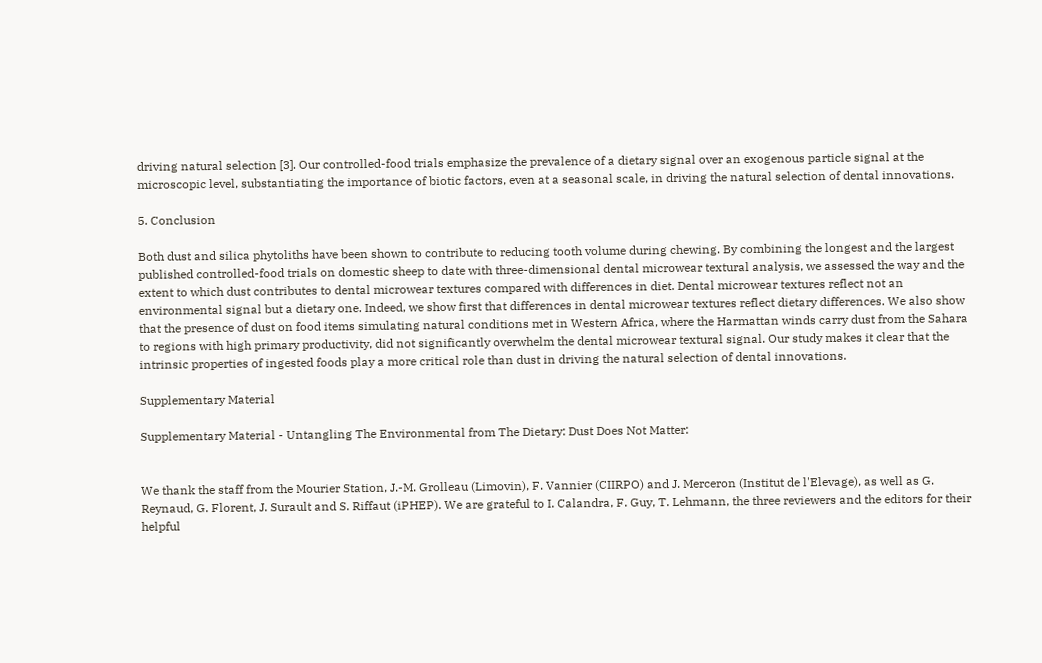driving natural selection [3]. Our controlled-food trials emphasize the prevalence of a dietary signal over an exogenous particle signal at the microscopic level, substantiating the importance of biotic factors, even at a seasonal scale, in driving the natural selection of dental innovations.

5. Conclusion

Both dust and silica phytoliths have been shown to contribute to reducing tooth volume during chewing. By combining the longest and the largest published controlled-food trials on domestic sheep to date with three-dimensional dental microwear textural analysis, we assessed the way and the extent to which dust contributes to dental microwear textures compared with differences in diet. Dental microwear textures reflect not an environmental signal but a dietary one. Indeed, we show first that differences in dental microwear textures reflect dietary differences. We also show that the presence of dust on food items simulating natural conditions met in Western Africa, where the Harmattan winds carry dust from the Sahara to regions with high primary productivity, did not significantly overwhelm the dental microwear textural signal. Our study makes it clear that the intrinsic properties of ingested foods play a more critical role than dust in driving the natural selection of dental innovations.

Supplementary Material

Supplementary Material - Untangling The Environmental from The Dietary: Dust Does Not Matter:


We thank the staff from the Mourier Station, J.-M. Grolleau (Limovin), F. Vannier (CIIRPO) and J. Merceron (Institut de l'Elevage), as well as G. Reynaud, G. Florent, J. Surault and S. Riffaut (iPHEP). We are grateful to I. Calandra, F. Guy, T. Lehmann, the three reviewers and the editors for their helpful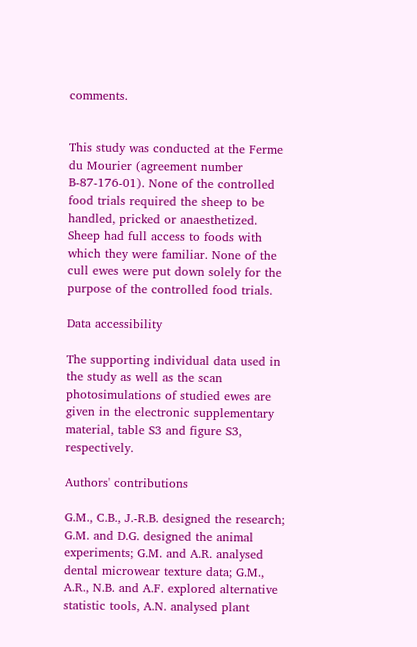comments.


This study was conducted at the Ferme du Mourier (agreement number B-87-176-01). None of the controlled food trials required the sheep to be handled, pricked or anaesthetized. Sheep had full access to foods with which they were familiar. None of the cull ewes were put down solely for the purpose of the controlled food trials.

Data accessibility

The supporting individual data used in the study as well as the scan photosimulations of studied ewes are given in the electronic supplementary material, table S3 and figure S3, respectively.

Authors' contributions

G.M., C.B., J.-R.B. designed the research; G.M. and D.G. designed the animal experiments; G.M. and A.R. analysed dental microwear texture data; G.M., A.R., N.B. and A.F. explored alternative statistic tools, A.N. analysed plant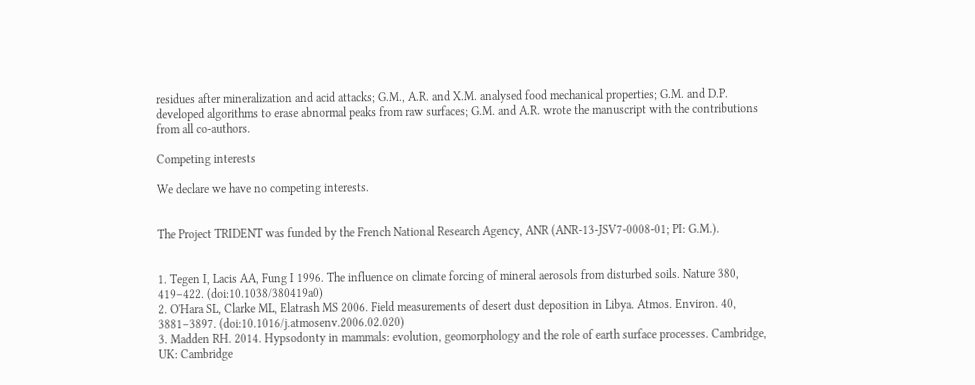residues after mineralization and acid attacks; G.M., A.R. and X.M. analysed food mechanical properties; G.M. and D.P. developed algorithms to erase abnormal peaks from raw surfaces; G.M. and A.R. wrote the manuscript with the contributions from all co-authors.

Competing interests

We declare we have no competing interests.


The Project TRIDENT was funded by the French National Research Agency, ANR (ANR-13-JSV7-0008-01; PI: G.M.).


1. Tegen I, Lacis AA, Fung I 1996. The influence on climate forcing of mineral aerosols from disturbed soils. Nature 380, 419–422. (doi:10.1038/380419a0)
2. O'Hara SL, Clarke ML, Elatrash MS 2006. Field measurements of desert dust deposition in Libya. Atmos. Environ. 40, 3881–3897. (doi:10.1016/j.atmosenv.2006.02.020)
3. Madden RH. 2014. Hypsodonty in mammals: evolution, geomorphology and the role of earth surface processes. Cambridge, UK: Cambridge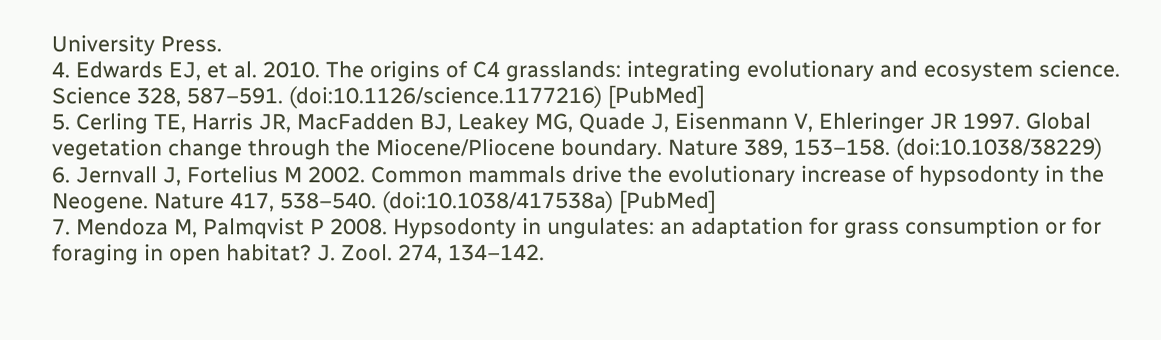University Press.
4. Edwards EJ, et al. 2010. The origins of C4 grasslands: integrating evolutionary and ecosystem science. Science 328, 587–591. (doi:10.1126/science.1177216) [PubMed]
5. Cerling TE, Harris JR, MacFadden BJ, Leakey MG, Quade J, Eisenmann V, Ehleringer JR 1997. Global vegetation change through the Miocene/Pliocene boundary. Nature 389, 153–158. (doi:10.1038/38229)
6. Jernvall J, Fortelius M 2002. Common mammals drive the evolutionary increase of hypsodonty in the Neogene. Nature 417, 538–540. (doi:10.1038/417538a) [PubMed]
7. Mendoza M, Palmqvist P 2008. Hypsodonty in ungulates: an adaptation for grass consumption or for foraging in open habitat? J. Zool. 274, 134–142.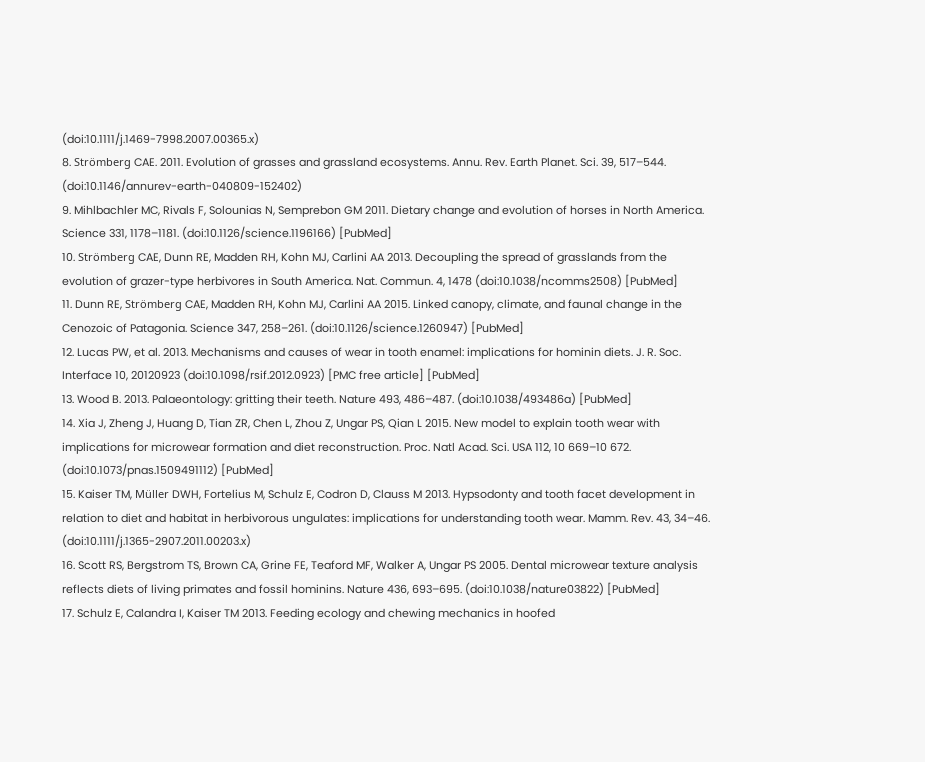(doi:10.1111/j.1469-7998.2007.00365.x)
8. Strömberg CAE. 2011. Evolution of grasses and grassland ecosystems. Annu. Rev. Earth Planet. Sci. 39, 517–544. (doi:10.1146/annurev-earth-040809-152402)
9. Mihlbachler MC, Rivals F, Solounias N, Semprebon GM 2011. Dietary change and evolution of horses in North America. Science 331, 1178–1181. (doi:10.1126/science.1196166) [PubMed]
10. Strömberg CAE, Dunn RE, Madden RH, Kohn MJ, Carlini AA 2013. Decoupling the spread of grasslands from the evolution of grazer-type herbivores in South America. Nat. Commun. 4, 1478 (doi:10.1038/ncomms2508) [PubMed]
11. Dunn RE, Strömberg CAE, Madden RH, Kohn MJ, Carlini AA 2015. Linked canopy, climate, and faunal change in the Cenozoic of Patagonia. Science 347, 258–261. (doi:10.1126/science.1260947) [PubMed]
12. Lucas PW, et al. 2013. Mechanisms and causes of wear in tooth enamel: implications for hominin diets. J. R. Soc. Interface 10, 20120923 (doi:10.1098/rsif.2012.0923) [PMC free article] [PubMed]
13. Wood B. 2013. Palaeontology: gritting their teeth. Nature 493, 486–487. (doi:10.1038/493486a) [PubMed]
14. Xia J, Zheng J, Huang D, Tian ZR, Chen L, Zhou Z, Ungar PS, Qian L 2015. New model to explain tooth wear with implications for microwear formation and diet reconstruction. Proc. Natl Acad. Sci. USA 112, 10 669–10 672. (doi:10.1073/pnas.1509491112) [PubMed]
15. Kaiser TM, Müller DWH, Fortelius M, Schulz E, Codron D, Clauss M 2013. Hypsodonty and tooth facet development in relation to diet and habitat in herbivorous ungulates: implications for understanding tooth wear. Mamm. Rev. 43, 34–46. (doi:10.1111/j.1365-2907.2011.00203.x)
16. Scott RS, Bergstrom TS, Brown CA, Grine FE, Teaford MF, Walker A, Ungar PS 2005. Dental microwear texture analysis reflects diets of living primates and fossil hominins. Nature 436, 693–695. (doi:10.1038/nature03822) [PubMed]
17. Schulz E, Calandra I, Kaiser TM 2013. Feeding ecology and chewing mechanics in hoofed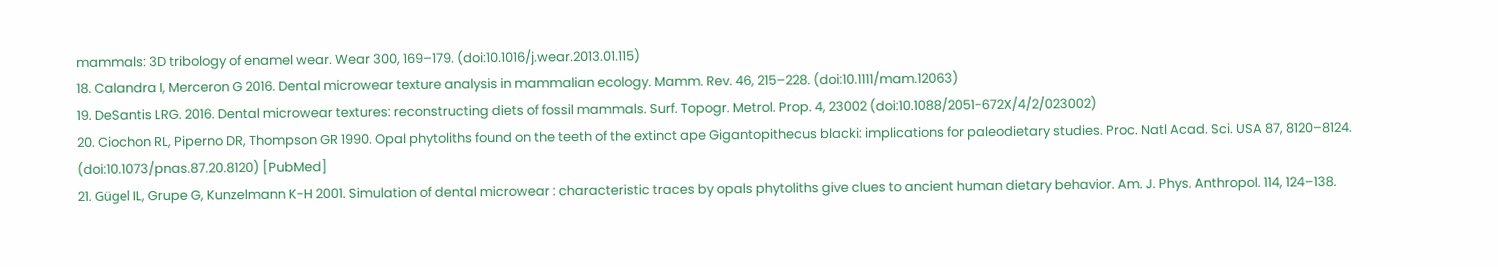mammals: 3D tribology of enamel wear. Wear 300, 169–179. (doi:10.1016/j.wear.2013.01.115)
18. Calandra I, Merceron G 2016. Dental microwear texture analysis in mammalian ecology. Mamm. Rev. 46, 215–228. (doi:10.1111/mam.12063)
19. DeSantis LRG. 2016. Dental microwear textures: reconstructing diets of fossil mammals. Surf. Topogr. Metrol. Prop. 4, 23002 (doi:10.1088/2051-672X/4/2/023002)
20. Ciochon RL, Piperno DR, Thompson GR 1990. Opal phytoliths found on the teeth of the extinct ape Gigantopithecus blacki: implications for paleodietary studies. Proc. Natl Acad. Sci. USA 87, 8120–8124. (doi:10.1073/pnas.87.20.8120) [PubMed]
21. Gügel IL, Grupe G, Kunzelmann K-H 2001. Simulation of dental microwear : characteristic traces by opals phytoliths give clues to ancient human dietary behavior. Am. J. Phys. Anthropol. 114, 124–138.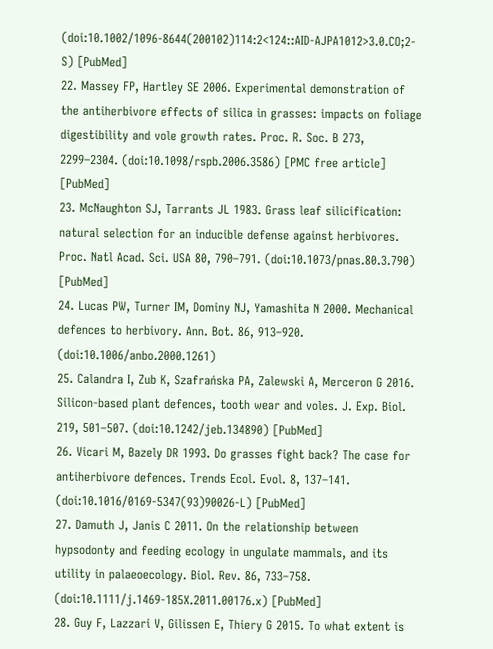(doi:10.1002/1096-8644(200102)114:2<124::AID-AJPA1012>3.0.CO;2-S) [PubMed]
22. Massey FP, Hartley SE 2006. Experimental demonstration of the antiherbivore effects of silica in grasses: impacts on foliage digestibility and vole growth rates. Proc. R. Soc. B 273, 2299–2304. (doi:10.1098/rspb.2006.3586) [PMC free article] [PubMed]
23. McNaughton SJ, Tarrants JL 1983. Grass leaf silicification: natural selection for an inducible defense against herbivores. Proc. Natl Acad. Sci. USA 80, 790–791. (doi:10.1073/pnas.80.3.790) [PubMed]
24. Lucas PW, Turner IM, Dominy NJ, Yamashita N 2000. Mechanical defences to herbivory. Ann. Bot. 86, 913–920. (doi:10.1006/anbo.2000.1261)
25. Calandra I, Zub K, Szafrańska PA, Zalewski A, Merceron G 2016. Silicon-based plant defences, tooth wear and voles. J. Exp. Biol. 219, 501–507. (doi:10.1242/jeb.134890) [PubMed]
26. Vicari M, Bazely DR 1993. Do grasses fight back? The case for antiherbivore defences. Trends Ecol. Evol. 8, 137–141. (doi:10.1016/0169-5347(93)90026-L) [PubMed]
27. Damuth J, Janis C 2011. On the relationship between hypsodonty and feeding ecology in ungulate mammals, and its utility in palaeoecology. Biol. Rev. 86, 733–758. (doi:10.1111/j.1469-185X.2011.00176.x) [PubMed]
28. Guy F, Lazzari V, Gilissen E, Thiery G 2015. To what extent is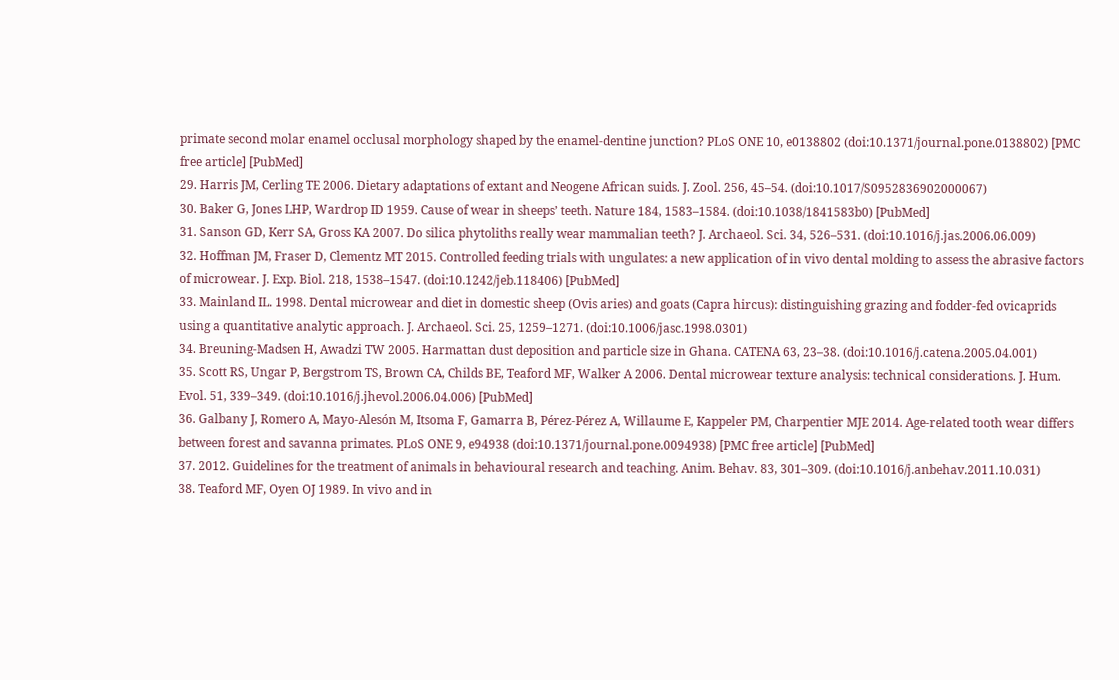primate second molar enamel occlusal morphology shaped by the enamel-dentine junction? PLoS ONE 10, e0138802 (doi:10.1371/journal.pone.0138802) [PMC free article] [PubMed]
29. Harris JM, Cerling TE 2006. Dietary adaptations of extant and Neogene African suids. J. Zool. 256, 45–54. (doi:10.1017/S0952836902000067)
30. Baker G, Jones LHP, Wardrop ID 1959. Cause of wear in sheeps’ teeth. Nature 184, 1583–1584. (doi:10.1038/1841583b0) [PubMed]
31. Sanson GD, Kerr SA, Gross KA 2007. Do silica phytoliths really wear mammalian teeth? J. Archaeol. Sci. 34, 526–531. (doi:10.1016/j.jas.2006.06.009)
32. Hoffman JM, Fraser D, Clementz MT 2015. Controlled feeding trials with ungulates: a new application of in vivo dental molding to assess the abrasive factors of microwear. J. Exp. Biol. 218, 1538–1547. (doi:10.1242/jeb.118406) [PubMed]
33. Mainland IL. 1998. Dental microwear and diet in domestic sheep (Ovis aries) and goats (Capra hircus): distinguishing grazing and fodder-fed ovicaprids using a quantitative analytic approach. J. Archaeol. Sci. 25, 1259–1271. (doi:10.1006/jasc.1998.0301)
34. Breuning-Madsen H, Awadzi TW 2005. Harmattan dust deposition and particle size in Ghana. CATENA 63, 23–38. (doi:10.1016/j.catena.2005.04.001)
35. Scott RS, Ungar P, Bergstrom TS, Brown CA, Childs BE, Teaford MF, Walker A 2006. Dental microwear texture analysis: technical considerations. J. Hum. Evol. 51, 339–349. (doi:10.1016/j.jhevol.2006.04.006) [PubMed]
36. Galbany J, Romero A, Mayo-Alesón M, Itsoma F, Gamarra B, Pérez-Pérez A, Willaume E, Kappeler PM, Charpentier MJE 2014. Age-related tooth wear differs between forest and savanna primates. PLoS ONE 9, e94938 (doi:10.1371/journal.pone.0094938) [PMC free article] [PubMed]
37. 2012. Guidelines for the treatment of animals in behavioural research and teaching. Anim. Behav. 83, 301–309. (doi:10.1016/j.anbehav.2011.10.031)
38. Teaford MF, Oyen OJ 1989. In vivo and in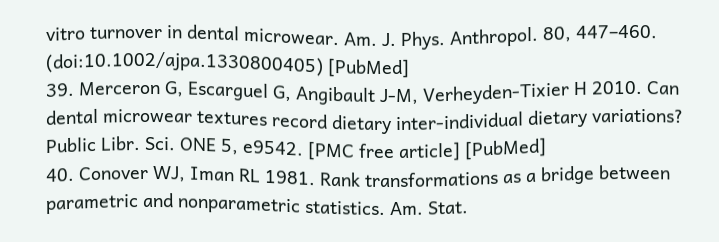vitro turnover in dental microwear. Am. J. Phys. Anthropol. 80, 447–460. (doi:10.1002/ajpa.1330800405) [PubMed]
39. Merceron G, Escarguel G, Angibault J-M, Verheyden-Tixier H 2010. Can dental microwear textures record dietary inter-individual dietary variations? Public Libr. Sci. ONE 5, e9542. [PMC free article] [PubMed]
40. Conover WJ, Iman RL 1981. Rank transformations as a bridge between parametric and nonparametric statistics. Am. Stat.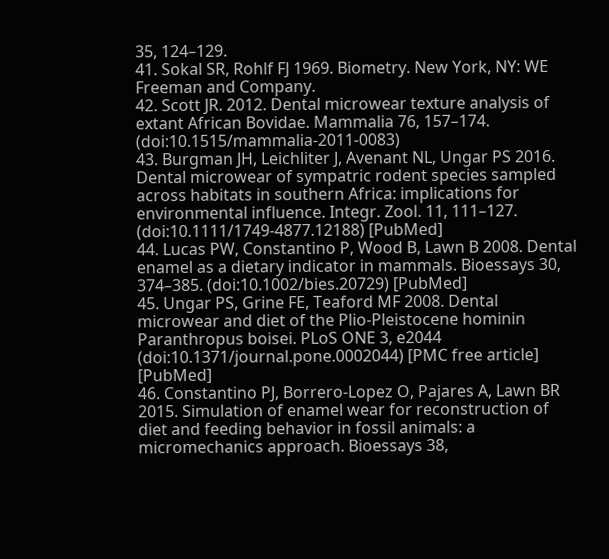35, 124–129.
41. Sokal SR, Rohlf FJ 1969. Biometry. New York, NY: WE Freeman and Company.
42. Scott JR. 2012. Dental microwear texture analysis of extant African Bovidae. Mammalia 76, 157–174. (doi:10.1515/mammalia-2011-0083)
43. Burgman JH, Leichliter J, Avenant NL, Ungar PS 2016. Dental microwear of sympatric rodent species sampled across habitats in southern Africa: implications for environmental influence. Integr. Zool. 11, 111–127. (doi:10.1111/1749-4877.12188) [PubMed]
44. Lucas PW, Constantino P, Wood B, Lawn B 2008. Dental enamel as a dietary indicator in mammals. Bioessays 30, 374–385. (doi:10.1002/bies.20729) [PubMed]
45. Ungar PS, Grine FE, Teaford MF 2008. Dental microwear and diet of the Plio-Pleistocene hominin Paranthropus boisei. PLoS ONE 3, e2044 (doi:10.1371/journal.pone.0002044) [PMC free article] [PubMed]
46. Constantino PJ, Borrero-Lopez O, Pajares A, Lawn BR 2015. Simulation of enamel wear for reconstruction of diet and feeding behavior in fossil animals: a micromechanics approach. Bioessays 38,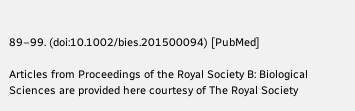89–99. (doi:10.1002/bies.201500094) [PubMed]

Articles from Proceedings of the Royal Society B: Biological Sciences are provided here courtesy of The Royal Society